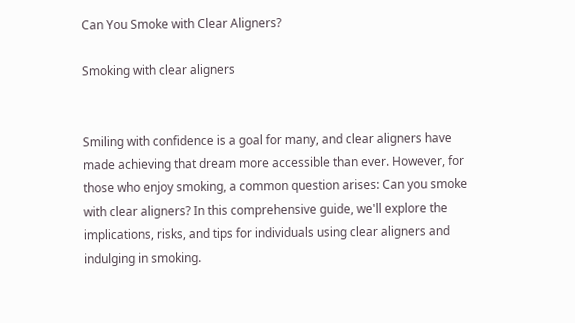Can You Smoke with Clear Aligners?

Smoking with clear aligners


Smiling with confidence is a goal for many, and clear aligners have made achieving that dream more accessible than ever. However, for those who enjoy smoking, a common question arises: Can you smoke with clear aligners? In this comprehensive guide, we'll explore the implications, risks, and tips for individuals using clear aligners and indulging in smoking.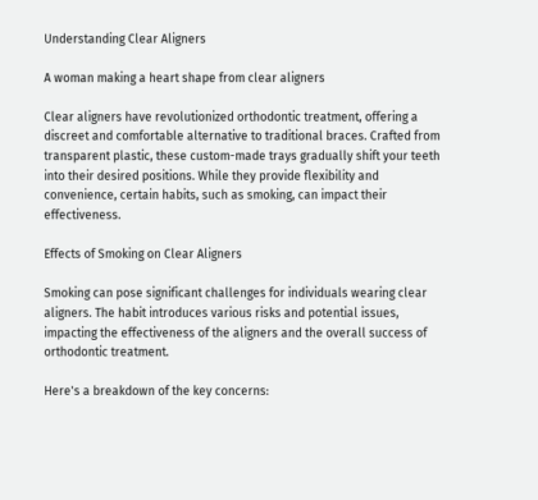Understanding Clear Aligners

A woman making a heart shape from clear aligners

Clear aligners have revolutionized orthodontic treatment, offering a discreet and comfortable alternative to traditional braces. Crafted from transparent plastic, these custom-made trays gradually shift your teeth into their desired positions. While they provide flexibility and convenience, certain habits, such as smoking, can impact their effectiveness.

Effects of Smoking on Clear Aligners

Smoking can pose significant challenges for individuals wearing clear aligners. The habit introduces various risks and potential issues, impacting the effectiveness of the aligners and the overall success of orthodontic treatment.

Here's a breakdown of the key concerns: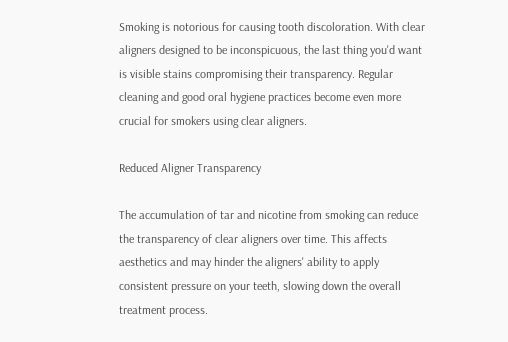Smoking is notorious for causing tooth discoloration. With clear aligners designed to be inconspicuous, the last thing you'd want is visible stains compromising their transparency. Regular cleaning and good oral hygiene practices become even more crucial for smokers using clear aligners.

Reduced Aligner Transparency

The accumulation of tar and nicotine from smoking can reduce the transparency of clear aligners over time. This affects aesthetics and may hinder the aligners' ability to apply consistent pressure on your teeth, slowing down the overall treatment process.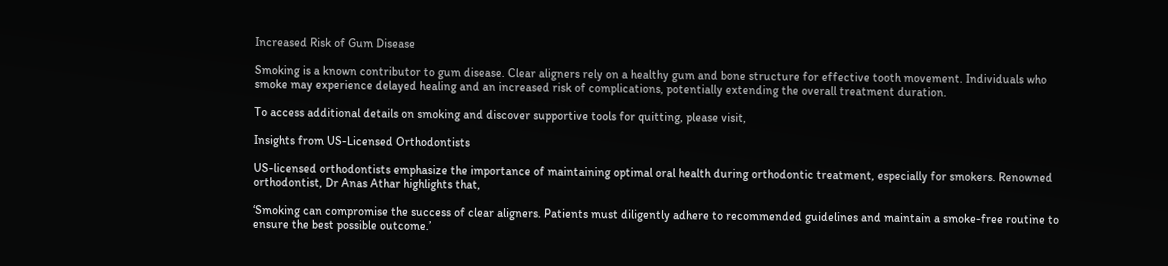Increased Risk of Gum Disease

Smoking is a known contributor to gum disease. Clear aligners rely on a healthy gum and bone structure for effective tooth movement. Individuals who smoke may experience delayed healing and an increased risk of complications, potentially extending the overall treatment duration.

To access additional details on smoking and discover supportive tools for quitting, please visit,

Insights from US-Licensed Orthodontists

US-licensed orthodontists emphasize the importance of maintaining optimal oral health during orthodontic treatment, especially for smokers. Renowned orthodontist, Dr Anas Athar highlights that,

‘Smoking can compromise the success of clear aligners. Patients must diligently adhere to recommended guidelines and maintain a smoke-free routine to ensure the best possible outcome.’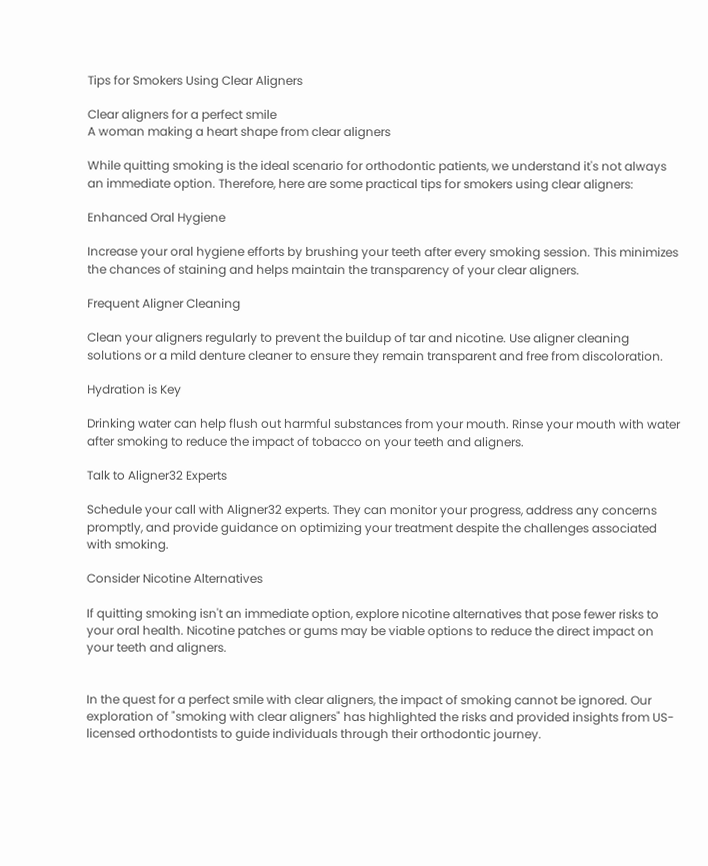Tips for Smokers Using Clear Aligners

Clear aligners for a perfect smile
A woman making a heart shape from clear aligners

While quitting smoking is the ideal scenario for orthodontic patients, we understand it's not always an immediate option. Therefore, here are some practical tips for smokers using clear aligners:

Enhanced Oral Hygiene

Increase your oral hygiene efforts by brushing your teeth after every smoking session. This minimizes the chances of staining and helps maintain the transparency of your clear aligners.

Frequent Aligner Cleaning

Clean your aligners regularly to prevent the buildup of tar and nicotine. Use aligner cleaning solutions or a mild denture cleaner to ensure they remain transparent and free from discoloration.

Hydration is Key

Drinking water can help flush out harmful substances from your mouth. Rinse your mouth with water after smoking to reduce the impact of tobacco on your teeth and aligners.

Talk to Aligner32 Experts

Schedule your call with Aligner32 experts. They can monitor your progress, address any concerns promptly, and provide guidance on optimizing your treatment despite the challenges associated with smoking.

Consider Nicotine Alternatives

If quitting smoking isn't an immediate option, explore nicotine alternatives that pose fewer risks to your oral health. Nicotine patches or gums may be viable options to reduce the direct impact on your teeth and aligners.


In the quest for a perfect smile with clear aligners, the impact of smoking cannot be ignored. Our exploration of "smoking with clear aligners" has highlighted the risks and provided insights from US-licensed orthodontists to guide individuals through their orthodontic journey.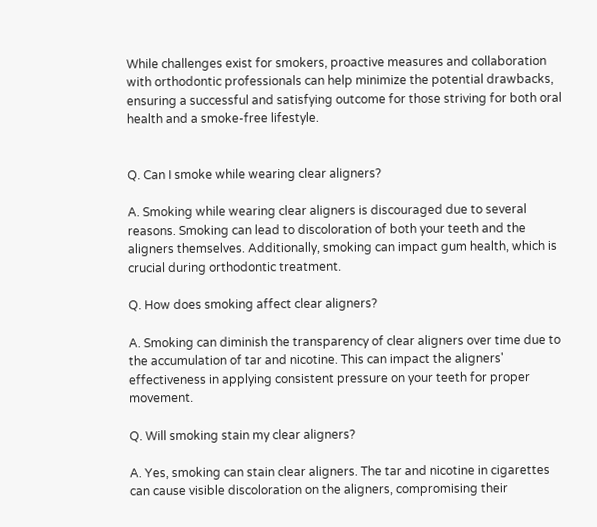While challenges exist for smokers, proactive measures and collaboration with orthodontic professionals can help minimize the potential drawbacks, ensuring a successful and satisfying outcome for those striving for both oral health and a smoke-free lifestyle.


Q. Can I smoke while wearing clear aligners?

A. Smoking while wearing clear aligners is discouraged due to several reasons. Smoking can lead to discoloration of both your teeth and the aligners themselves. Additionally, smoking can impact gum health, which is crucial during orthodontic treatment.

Q. How does smoking affect clear aligners?

A. Smoking can diminish the transparency of clear aligners over time due to the accumulation of tar and nicotine. This can impact the aligners' effectiveness in applying consistent pressure on your teeth for proper movement.

Q. Will smoking stain my clear aligners?

A. Yes, smoking can stain clear aligners. The tar and nicotine in cigarettes can cause visible discoloration on the aligners, compromising their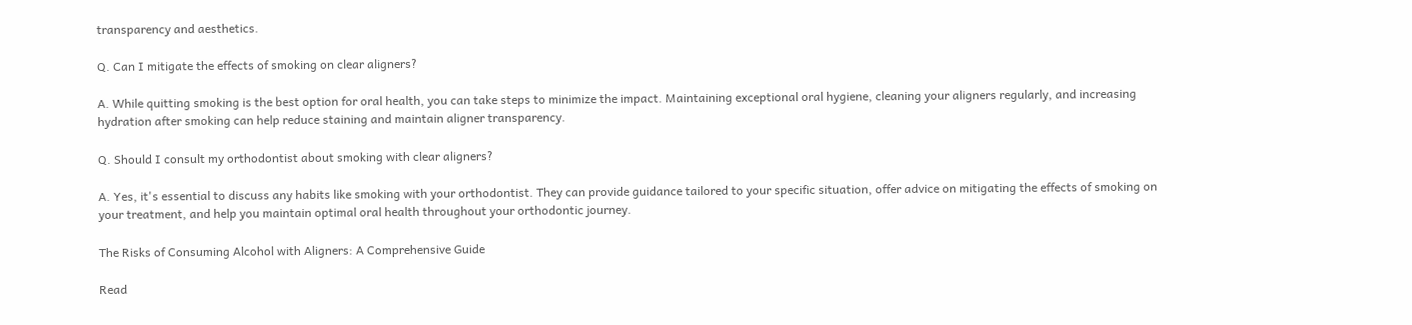transparency and aesthetics.

Q. Can I mitigate the effects of smoking on clear aligners?

A. While quitting smoking is the best option for oral health, you can take steps to minimize the impact. Maintaining exceptional oral hygiene, cleaning your aligners regularly, and increasing hydration after smoking can help reduce staining and maintain aligner transparency.

Q. Should I consult my orthodontist about smoking with clear aligners?

A. Yes, it's essential to discuss any habits like smoking with your orthodontist. They can provide guidance tailored to your specific situation, offer advice on mitigating the effects of smoking on your treatment, and help you maintain optimal oral health throughout your orthodontic journey.

The Risks of Consuming Alcohol with Aligners: A Comprehensive Guide

Read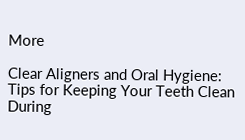More

Clear Aligners and Oral Hygiene: Tips for Keeping Your Teeth Clean During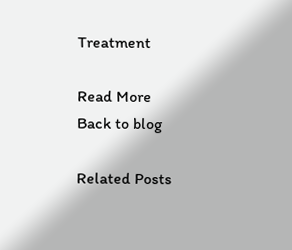Treatment

Read More
Back to blog

Related Posts